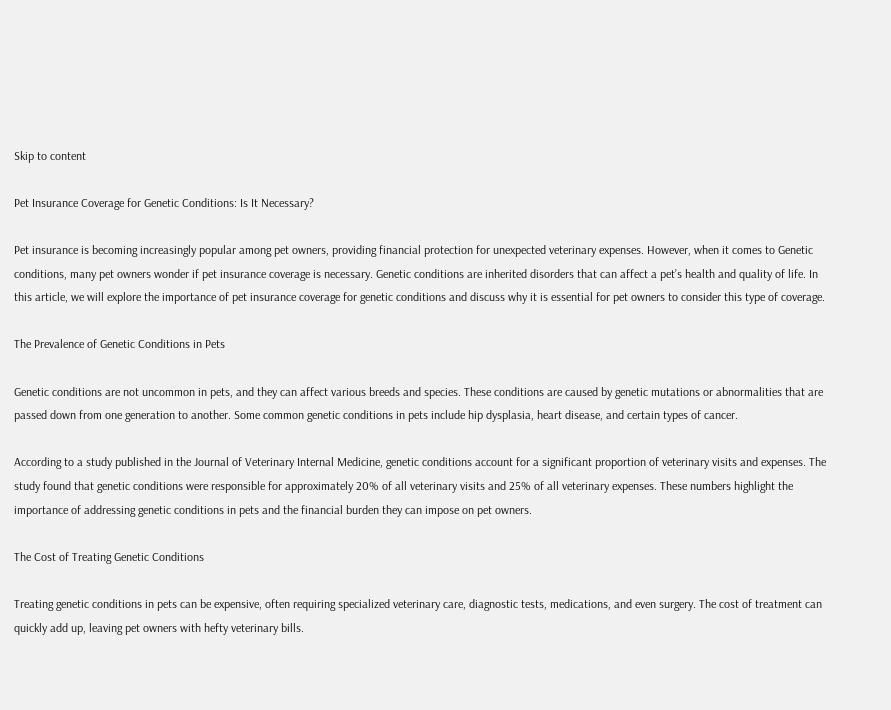Skip to content

Pet Insurance Coverage for Genetic Conditions: Is It Necessary?

Pet insurance is becoming increasingly popular among pet owners, providing financial protection for unexpected veterinary expenses. However, when it comes to Genetic conditions, many pet owners wonder if pet insurance coverage is necessary. Genetic conditions are inherited disorders that can affect a pet’s health and quality of life. In this article, we will explore the importance of pet insurance coverage for genetic conditions and discuss why it is essential for pet owners to consider this type of coverage.

The Prevalence of Genetic Conditions in Pets

Genetic conditions are not uncommon in pets, and they can affect various breeds and species. These conditions are caused by genetic mutations or abnormalities that are passed down from one generation to another. Some common genetic conditions in pets include hip dysplasia, heart disease, and certain types of cancer.

According to a study published in the Journal of Veterinary Internal Medicine, genetic conditions account for a significant proportion of veterinary visits and expenses. The study found that genetic conditions were responsible for approximately 20% of all veterinary visits and 25% of all veterinary expenses. These numbers highlight the importance of addressing genetic conditions in pets and the financial burden they can impose on pet owners.

The Cost of Treating Genetic Conditions

Treating genetic conditions in pets can be expensive, often requiring specialized veterinary care, diagnostic tests, medications, and even surgery. The cost of treatment can quickly add up, leaving pet owners with hefty veterinary bills.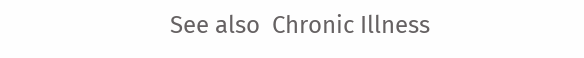See also  Chronic Illness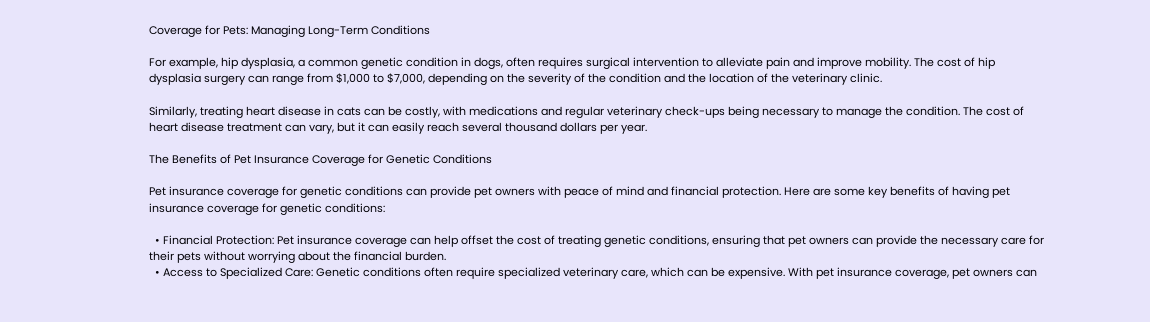Coverage for Pets: Managing Long-Term Conditions

For example, hip dysplasia, a common genetic condition in dogs, often requires surgical intervention to alleviate pain and improve mobility. The cost of hip dysplasia surgery can range from $1,000 to $7,000, depending on the severity of the condition and the location of the veterinary clinic.

Similarly, treating heart disease in cats can be costly, with medications and regular veterinary check-ups being necessary to manage the condition. The cost of heart disease treatment can vary, but it can easily reach several thousand dollars per year.

The Benefits of Pet Insurance Coverage for Genetic Conditions

Pet insurance coverage for genetic conditions can provide pet owners with peace of mind and financial protection. Here are some key benefits of having pet insurance coverage for genetic conditions:

  • Financial Protection: Pet insurance coverage can help offset the cost of treating genetic conditions, ensuring that pet owners can provide the necessary care for their pets without worrying about the financial burden.
  • Access to Specialized Care: Genetic conditions often require specialized veterinary care, which can be expensive. With pet insurance coverage, pet owners can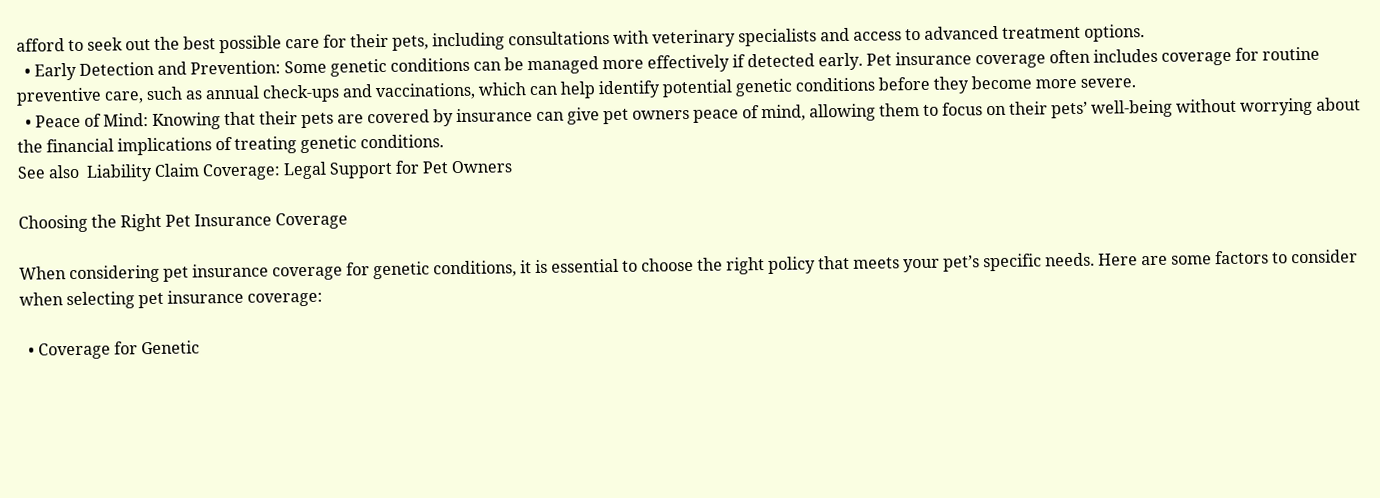afford to seek out the best possible care for their pets, including consultations with veterinary specialists and access to advanced treatment options.
  • Early Detection and Prevention: Some genetic conditions can be managed more effectively if detected early. Pet insurance coverage often includes coverage for routine preventive care, such as annual check-ups and vaccinations, which can help identify potential genetic conditions before they become more severe.
  • Peace of Mind: Knowing that their pets are covered by insurance can give pet owners peace of mind, allowing them to focus on their pets’ well-being without worrying about the financial implications of treating genetic conditions.
See also  Liability Claim Coverage: Legal Support for Pet Owners

Choosing the Right Pet Insurance Coverage

When considering pet insurance coverage for genetic conditions, it is essential to choose the right policy that meets your pet’s specific needs. Here are some factors to consider when selecting pet insurance coverage:

  • Coverage for Genetic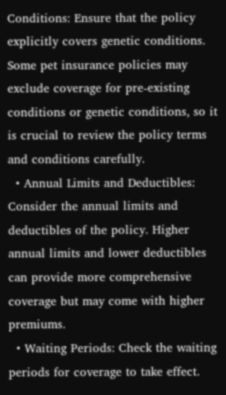Conditions: Ensure that the policy explicitly covers genetic conditions. Some pet insurance policies may exclude coverage for pre-existing conditions or genetic conditions, so it is crucial to review the policy terms and conditions carefully.
  • Annual Limits and Deductibles: Consider the annual limits and deductibles of the policy. Higher annual limits and lower deductibles can provide more comprehensive coverage but may come with higher premiums.
  • Waiting Periods: Check the waiting periods for coverage to take effect.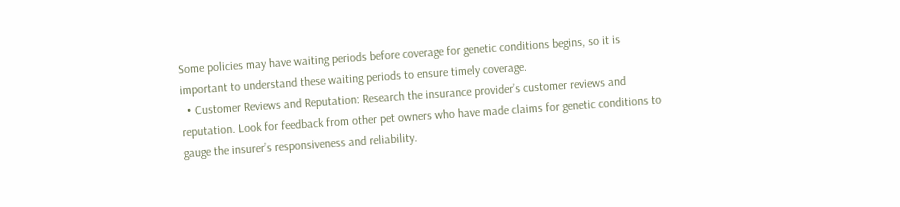Some policies may have waiting periods before coverage for genetic conditions begins, so it is important to understand these waiting periods to ensure timely coverage.
  • Customer Reviews and Reputation: Research the insurance provider’s customer reviews and reputation. Look for feedback from other pet owners who have made claims for genetic conditions to gauge the insurer’s responsiveness and reliability.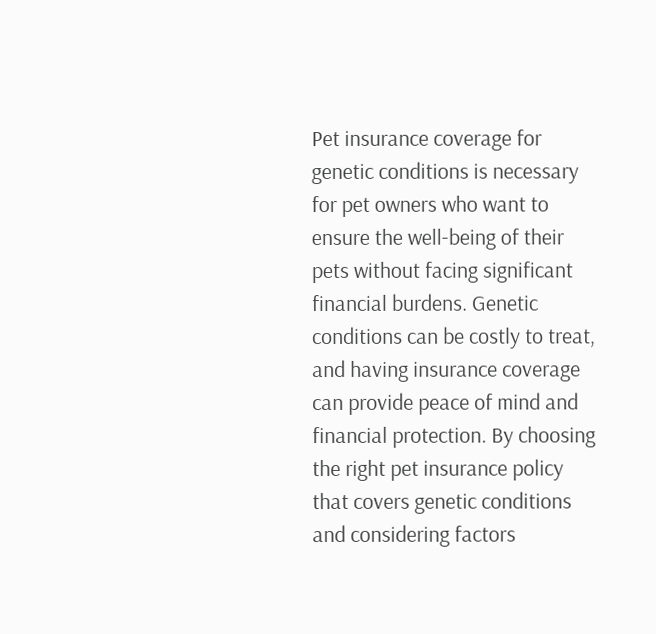Pet insurance coverage for genetic conditions is necessary for pet owners who want to ensure the well-being of their pets without facing significant financial burdens. Genetic conditions can be costly to treat, and having insurance coverage can provide peace of mind and financial protection. By choosing the right pet insurance policy that covers genetic conditions and considering factors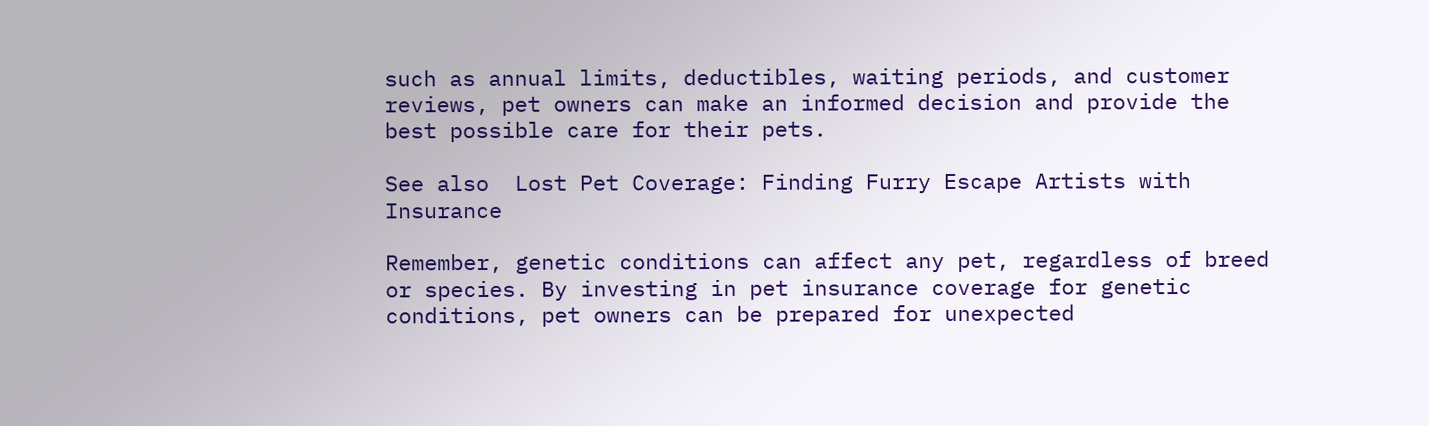such as annual limits, deductibles, waiting periods, and customer reviews, pet owners can make an informed decision and provide the best possible care for their pets.

See also  Lost Pet Coverage: Finding Furry Escape Artists with Insurance

Remember, genetic conditions can affect any pet, regardless of breed or species. By investing in pet insurance coverage for genetic conditions, pet owners can be prepared for unexpected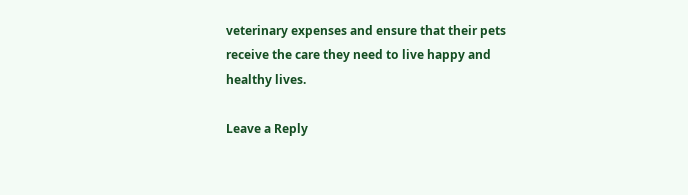veterinary expenses and ensure that their pets receive the care they need to live happy and healthy lives.

Leave a Reply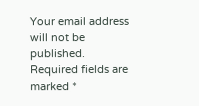Your email address will not be published. Required fields are marked *